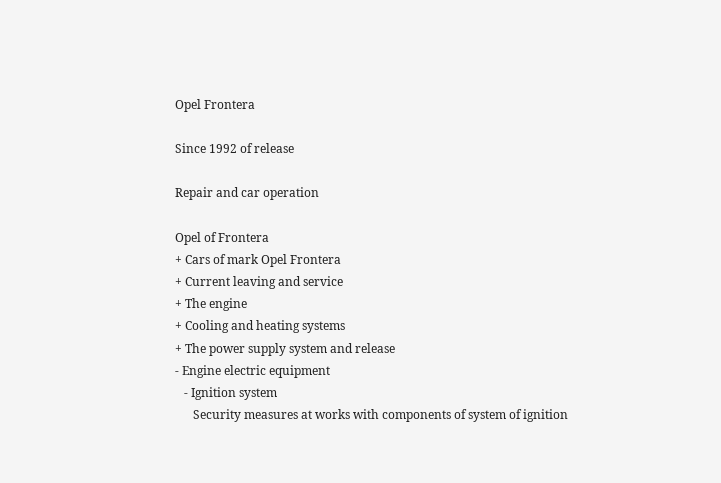Opel Frontera

Since 1992 of release

Repair and car operation

Opel of Frontera
+ Cars of mark Opel Frontera
+ Current leaving and service
+ The engine
+ Cooling and heating systems
+ The power supply system and release
- Engine electric equipment
   - Ignition system
      Security measures at works with components of system of ignition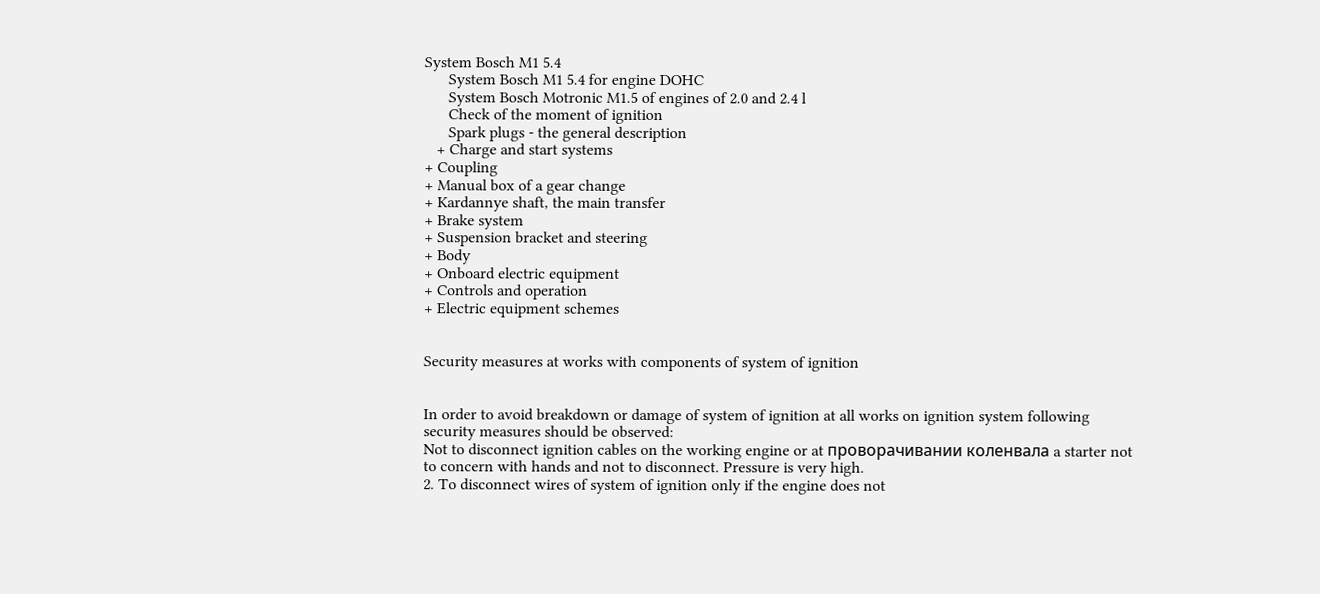System Bosch M1 5.4
      System Bosch M1 5.4 for engine DOHC
      System Bosch Motronic M1.5 of engines of 2.0 and 2.4 l
      Check of the moment of ignition
      Spark plugs - the general description
   + Charge and start systems
+ Coupling
+ Manual box of a gear change
+ Kardannye shaft, the main transfer
+ Brake system
+ Suspension bracket and steering
+ Body
+ Onboard electric equipment
+ Controls and operation
+ Electric equipment schemes


Security measures at works with components of system of ignition


In order to avoid breakdown or damage of system of ignition at all works on ignition system following security measures should be observed:
Not to disconnect ignition cables on the working engine or at проворачивании коленвала a starter not to concern with hands and not to disconnect. Pressure is very high.
2. To disconnect wires of system of ignition only if the engine does not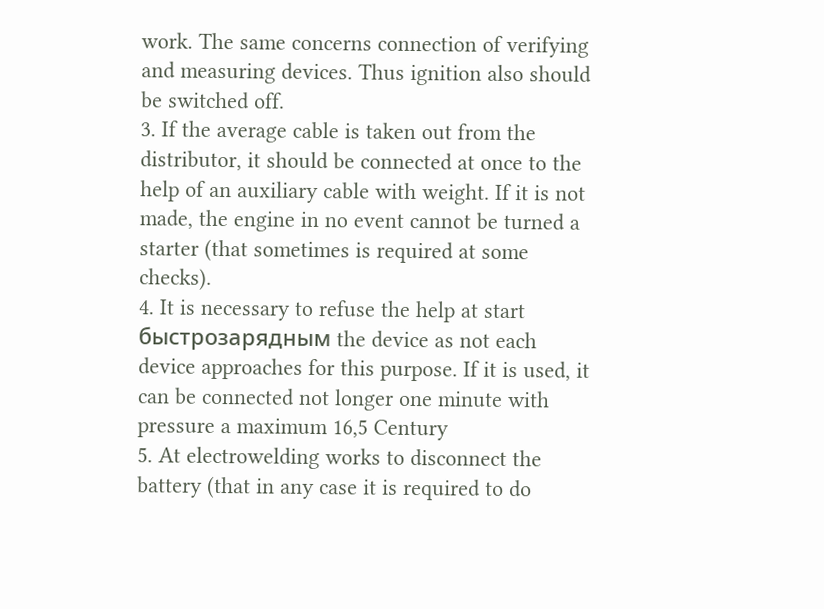work. The same concerns connection of verifying and measuring devices. Thus ignition also should be switched off.
3. If the average cable is taken out from the distributor, it should be connected at once to the help of an auxiliary cable with weight. If it is not made, the engine in no event cannot be turned a starter (that sometimes is required at some checks).
4. It is necessary to refuse the help at start быстрозарядным the device as not each device approaches for this purpose. If it is used, it can be connected not longer one minute with pressure a maximum 16,5 Century
5. At electrowelding works to disconnect the battery (that in any case it is required to do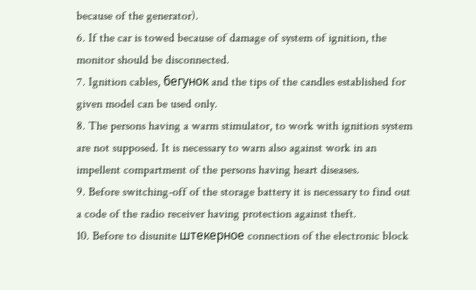because of the generator).
6. If the car is towed because of damage of system of ignition, the monitor should be disconnected.
7. Ignition cables, бегунок and the tips of the candles established for given model can be used only.
8. The persons having a warm stimulator, to work with ignition system are not supposed. It is necessary to warn also against work in an impellent compartment of the persons having heart diseases.
9. Before switching-off of the storage battery it is necessary to find out a code of the radio receiver having protection against theft.
10. Before to disunite штекерное connection of the electronic block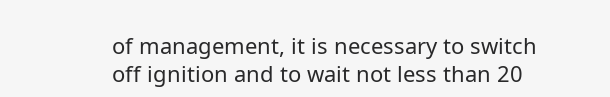of management, it is necessary to switch off ignition and to wait not less than 20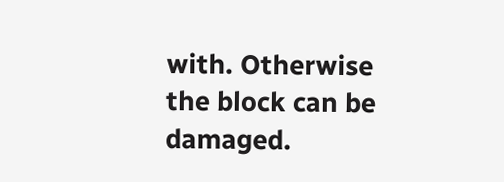with. Otherwise the block can be damaged.